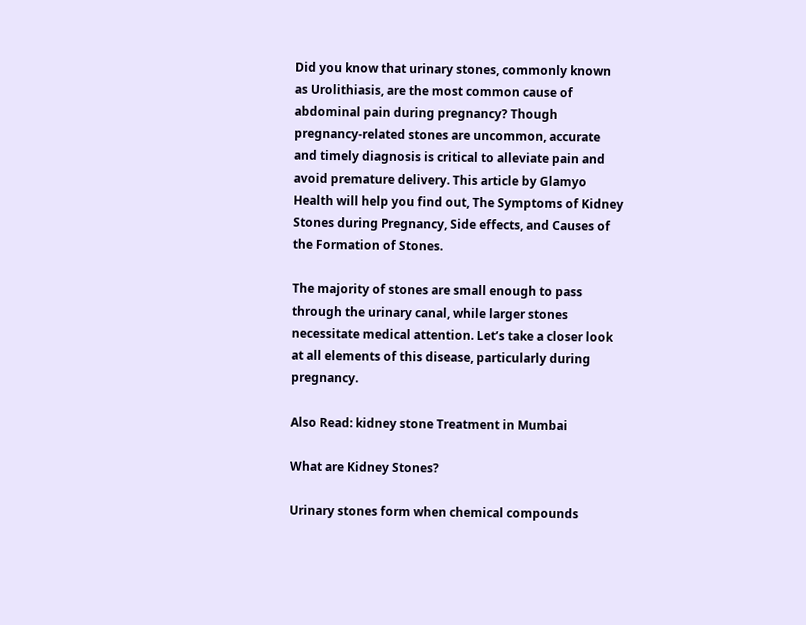Did you know that urinary stones, commonly known as Urolithiasis, are the most common cause of abdominal pain during pregnancy? Though pregnancy-related stones are uncommon, accurate and timely diagnosis is critical to alleviate pain and avoid premature delivery. This article by Glamyo Health will help you find out, The Symptoms of Kidney Stones during Pregnancy, Side effects, and Causes of the Formation of Stones.

The majority of stones are small enough to pass through the urinary canal, while larger stones necessitate medical attention. Let’s take a closer look at all elements of this disease, particularly during pregnancy.

Also Read: kidney stone Treatment in Mumbai

What are Kidney Stones?

Urinary stones form when chemical compounds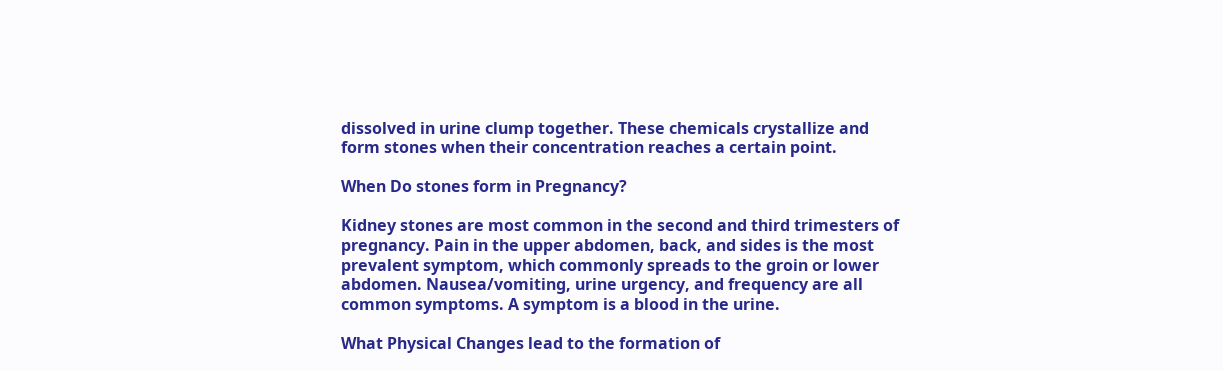dissolved in urine clump together. These chemicals crystallize and form stones when their concentration reaches a certain point.

When Do stones form in Pregnancy?

Kidney stones are most common in the second and third trimesters of pregnancy. Pain in the upper abdomen, back, and sides is the most prevalent symptom, which commonly spreads to the groin or lower abdomen. Nausea/vomiting, urine urgency, and frequency are all common symptoms. A symptom is a blood in the urine.

What Physical Changes lead to the formation of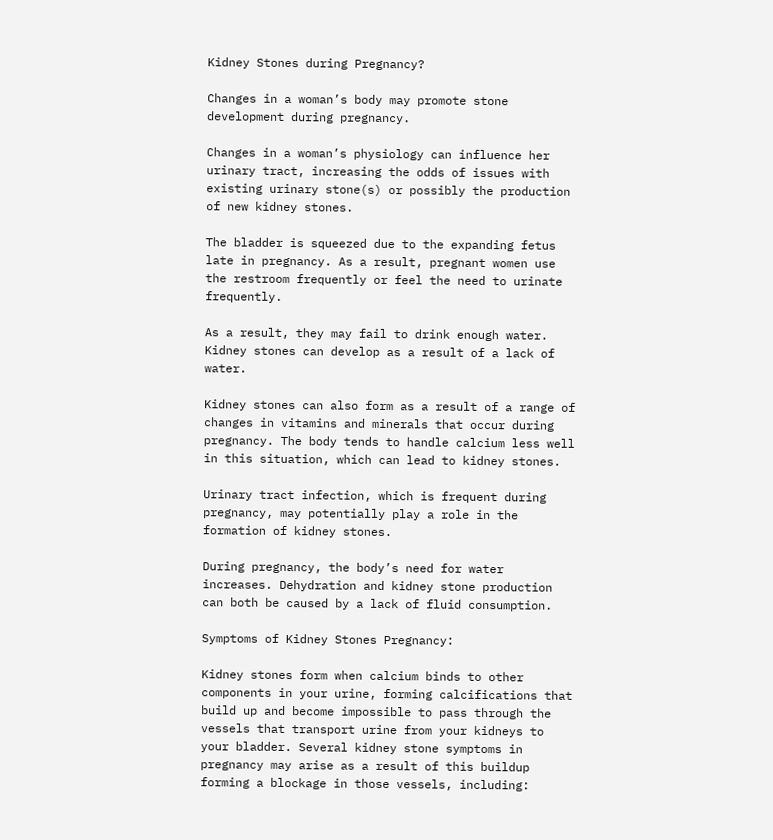Kidney Stones during Pregnancy?

Changes in a woman’s body may promote stone development during pregnancy.

Changes in a woman’s physiology can influence her urinary tract, increasing the odds of issues with existing urinary stone(s) or possibly the production of new kidney stones.

The bladder is squeezed due to the expanding fetus late in pregnancy. As a result, pregnant women use the restroom frequently or feel the need to urinate frequently.

As a result, they may fail to drink enough water. Kidney stones can develop as a result of a lack of water.

Kidney stones can also form as a result of a range of changes in vitamins and minerals that occur during pregnancy. The body tends to handle calcium less well in this situation, which can lead to kidney stones.

Urinary tract infection, which is frequent during pregnancy, may potentially play a role in the formation of kidney stones.

During pregnancy, the body’s need for water increases. Dehydration and kidney stone production can both be caused by a lack of fluid consumption.

Symptoms of Kidney Stones Pregnancy:

Kidney stones form when calcium binds to other components in your urine, forming calcifications that build up and become impossible to pass through the vessels that transport urine from your kidneys to your bladder. Several kidney stone symptoms in pregnancy may arise as a result of this buildup forming a blockage in those vessels, including: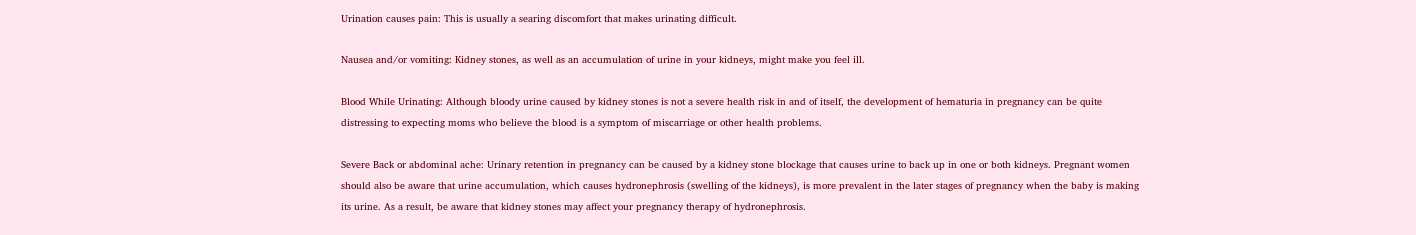Urination causes pain: This is usually a searing discomfort that makes urinating difficult.

Nausea and/or vomiting: Kidney stones, as well as an accumulation of urine in your kidneys, might make you feel ill.

Blood While Urinating: Although bloody urine caused by kidney stones is not a severe health risk in and of itself, the development of hematuria in pregnancy can be quite distressing to expecting moms who believe the blood is a symptom of miscarriage or other health problems.

Severe Back or abdominal ache: Urinary retention in pregnancy can be caused by a kidney stone blockage that causes urine to back up in one or both kidneys. Pregnant women should also be aware that urine accumulation, which causes hydronephrosis (swelling of the kidneys), is more prevalent in the later stages of pregnancy when the baby is making its urine. As a result, be aware that kidney stones may affect your pregnancy therapy of hydronephrosis.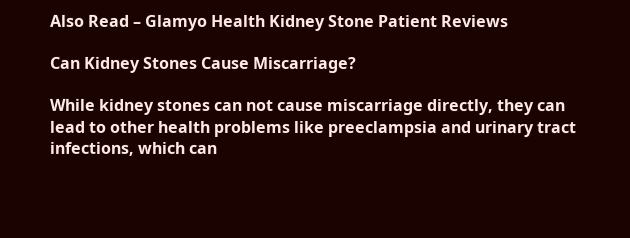Also Read – Glamyo Health Kidney Stone Patient Reviews

Can Kidney Stones Cause Miscarriage?

While kidney stones can not cause miscarriage directly, they can lead to other health problems like preeclampsia and urinary tract infections, which can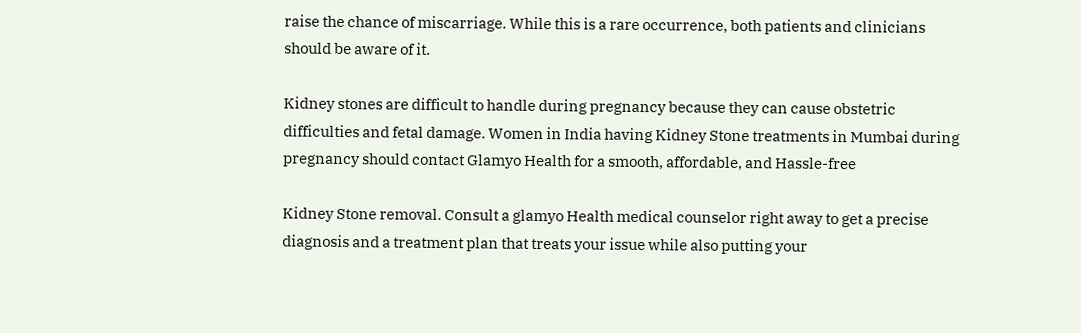raise the chance of miscarriage. While this is a rare occurrence, both patients and clinicians should be aware of it.

Kidney stones are difficult to handle during pregnancy because they can cause obstetric difficulties and fetal damage. Women in India having Kidney Stone treatments in Mumbai during pregnancy should contact Glamyo Health for a smooth, affordable, and Hassle-free

Kidney Stone removal. Consult a glamyo Health medical counselor right away to get a precise diagnosis and a treatment plan that treats your issue while also putting your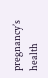pregnancy’s health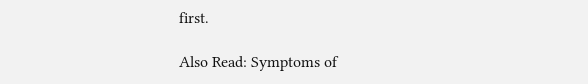first.

Also Read: Symptoms of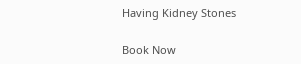Having Kidney Stones

Book Now